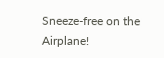Sneeze-free on the Airplane!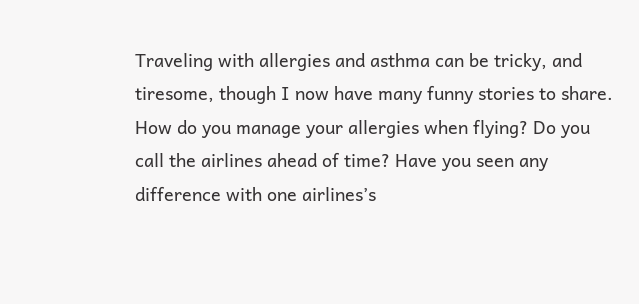Traveling with allergies and asthma can be tricky, and tiresome, though I now have many funny stories to share. How do you manage your allergies when flying? Do you call the airlines ahead of time? Have you seen any difference with one airlines’s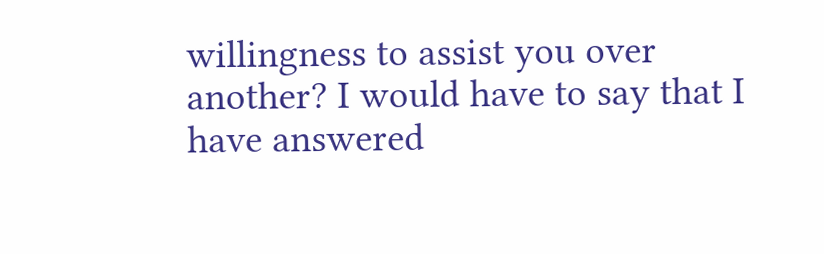willingness to assist you over another? I would have to say that I have answered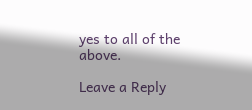yes to all of the above.

Leave a Reply